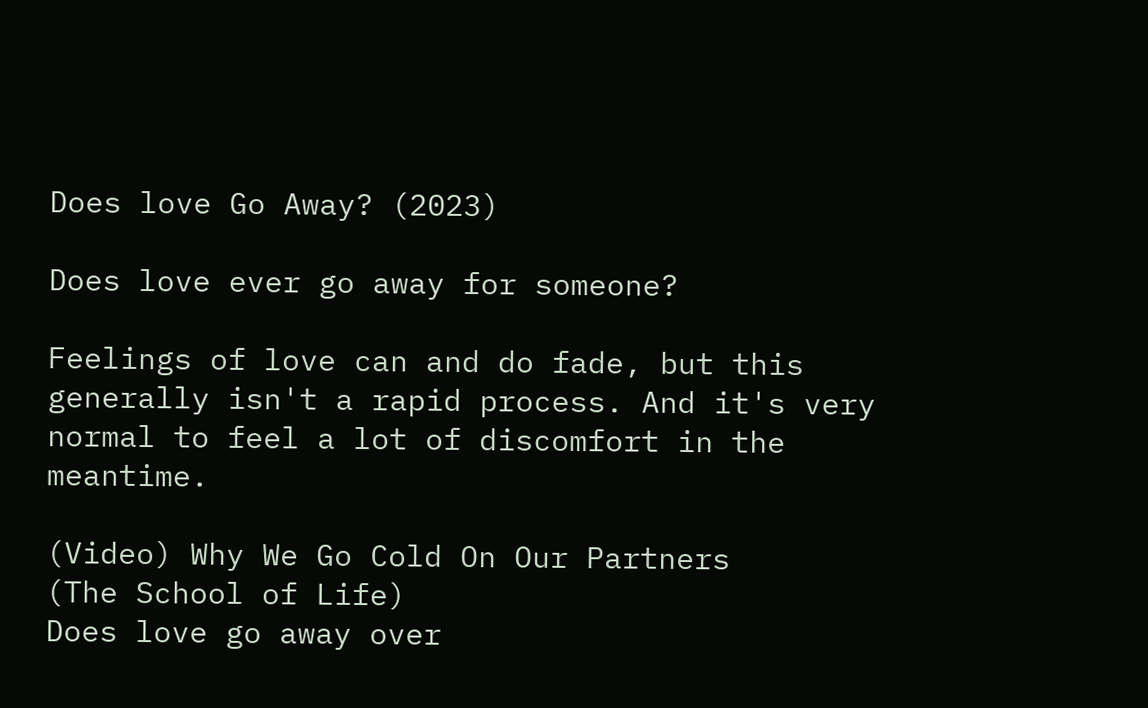Does love Go Away? (2023)

Does love ever go away for someone?

Feelings of love can and do fade, but this generally isn't a rapid process. And it's very normal to feel a lot of discomfort in the meantime.

(Video) Why We Go Cold On Our Partners
(The School of Life)
Does love go away over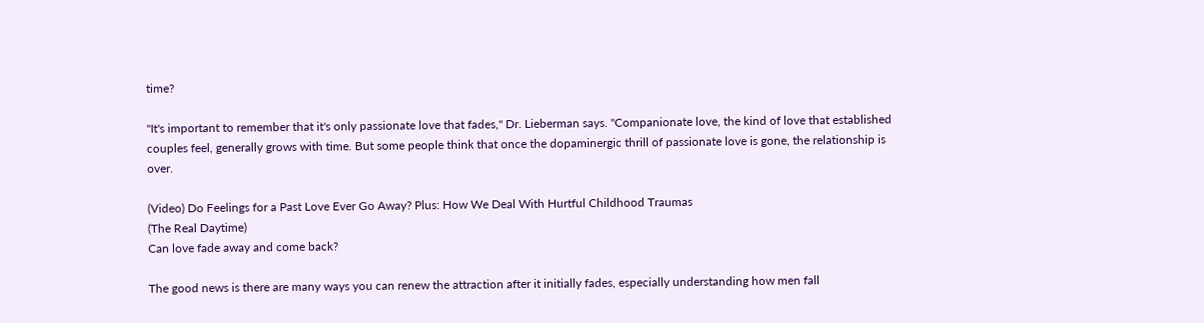time?

"It's important to remember that it's only passionate love that fades," Dr. Lieberman says. "Companionate love, the kind of love that established couples feel, generally grows with time. But some people think that once the dopaminergic thrill of passionate love is gone, the relationship is over.

(Video) Do Feelings for a Past Love Ever Go Away? Plus: How We Deal With Hurtful Childhood Traumas
(The Real Daytime)
Can love fade away and come back?

The good news is there are many ways you can renew the attraction after it initially fades, especially understanding how men fall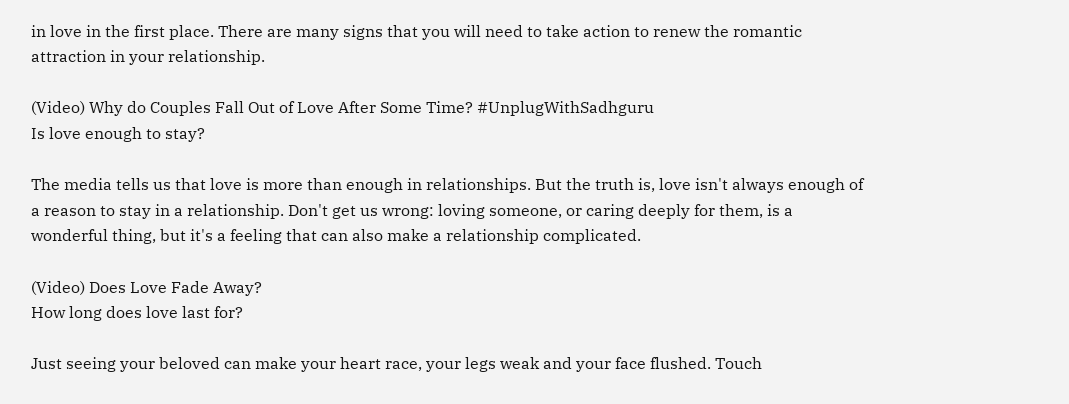in love in the first place. There are many signs that you will need to take action to renew the romantic attraction in your relationship.

(Video) Why do Couples Fall Out of Love After Some Time? #UnplugWithSadhguru
Is love enough to stay?

The media tells us that love is more than enough in relationships. But the truth is, love isn't always enough of a reason to stay in a relationship. Don't get us wrong: loving someone, or caring deeply for them, is a wonderful thing, but it's a feeling that can also make a relationship complicated.

(Video) Does Love Fade Away?
How long does love last for?

Just seeing your beloved can make your heart race, your legs weak and your face flushed. Touch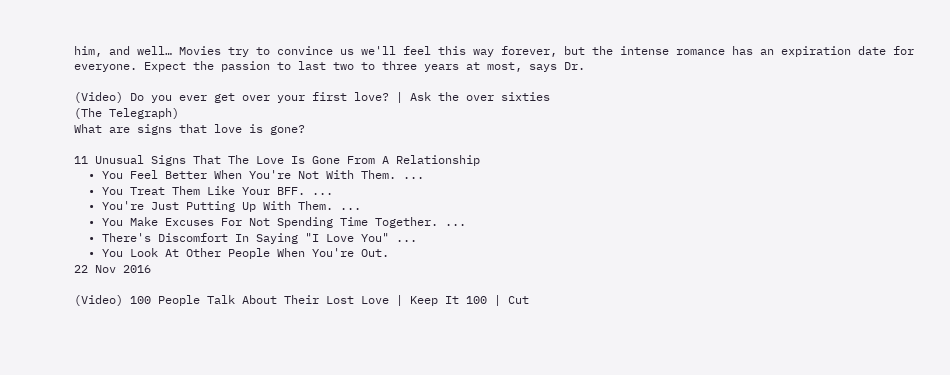him, and well… Movies try to convince us we'll feel this way forever, but the intense romance has an expiration date for everyone. Expect the passion to last two to three years at most, says Dr.

(Video) Do you ever get over your first love? | Ask the over sixties
(The Telegraph)
What are signs that love is gone?

11 Unusual Signs That The Love Is Gone From A Relationship
  • You Feel Better When You're Not With Them. ...
  • You Treat Them Like Your BFF. ...
  • You're Just Putting Up With Them. ...
  • You Make Excuses For Not Spending Time Together. ...
  • There's Discomfort In Saying "I Love You" ...
  • You Look At Other People When You're Out.
22 Nov 2016

(Video) 100 People Talk About Their Lost Love | Keep It 100 | Cut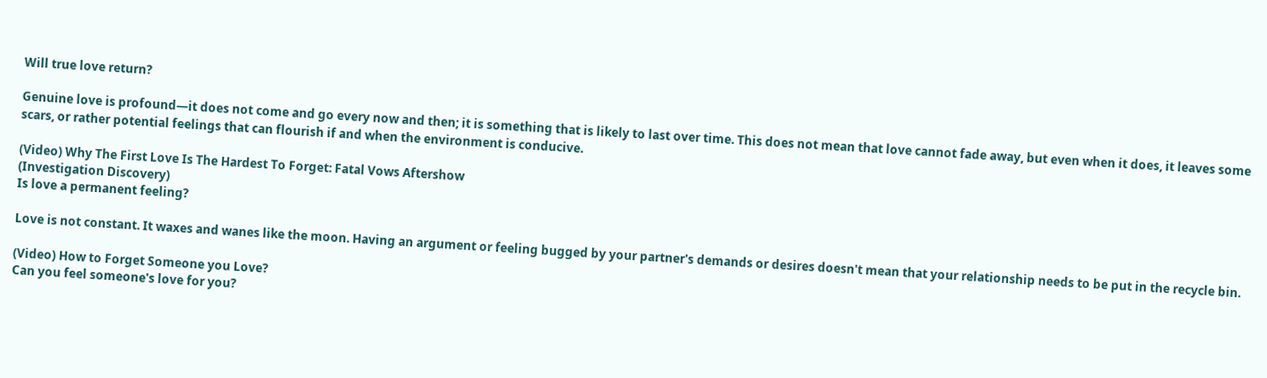Will true love return?

Genuine love is profound—it does not come and go every now and then; it is something that is likely to last over time. This does not mean that love cannot fade away, but even when it does, it leaves some scars, or rather potential feelings that can flourish if and when the environment is conducive.

(Video) Why The First Love Is The Hardest To Forget: Fatal Vows Aftershow
(Investigation Discovery)
Is love a permanent feeling?

Love is not constant. It waxes and wanes like the moon. Having an argument or feeling bugged by your partner's demands or desires doesn't mean that your relationship needs to be put in the recycle bin.

(Video) How to Forget Someone you Love?
Can you feel someone's love for you?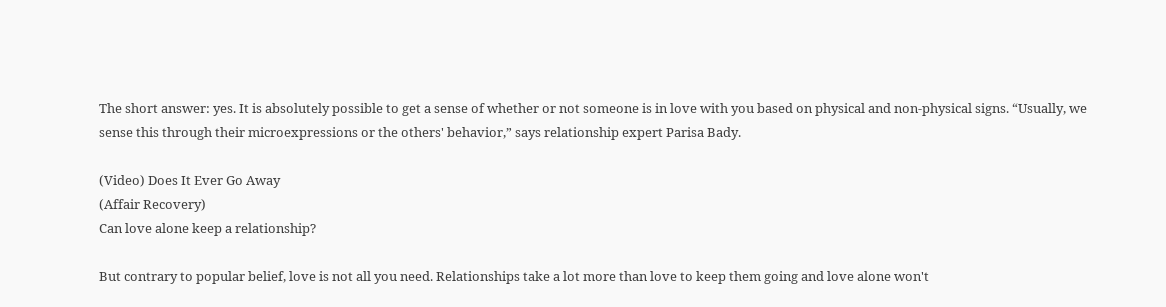The short answer: yes. It is absolutely possible to get a sense of whether or not someone is in love with you based on physical and non-physical signs. “Usually, we sense this through their microexpressions or the others' behavior,” says relationship expert Parisa Bady.

(Video) Does It Ever Go Away
(Affair Recovery)
Can love alone keep a relationship?

But contrary to popular belief, love is not all you need. Relationships take a lot more than love to keep them going and love alone won't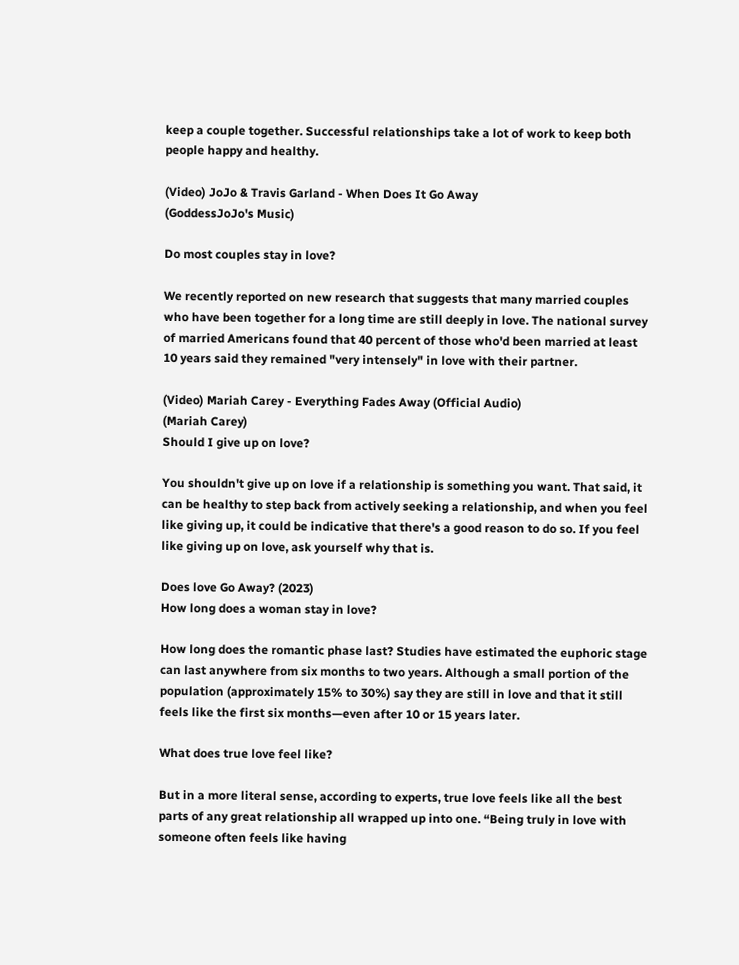keep a couple together. Successful relationships take a lot of work to keep both people happy and healthy.

(Video) JoJo & Travis Garland - When Does It Go Away
(GoddessJoJo's Music)

Do most couples stay in love?

We recently reported on new research that suggests that many married couples who have been together for a long time are still deeply in love. The national survey of married Americans found that 40 percent of those who'd been married at least 10 years said they remained "very intensely" in love with their partner.

(Video) Mariah Carey - Everything Fades Away (Official Audio)
(Mariah Carey)
Should I give up on love?

You shouldn't give up on love if a relationship is something you want. That said, it can be healthy to step back from actively seeking a relationship, and when you feel like giving up, it could be indicative that there's a good reason to do so. If you feel like giving up on love, ask yourself why that is.

Does love Go Away? (2023)
How long does a woman stay in love?

How long does the romantic phase last? Studies have estimated the euphoric stage can last anywhere from six months to two years. Although a small portion of the population (approximately 15% to 30%) say they are still in love and that it still feels like the first six months—even after 10 or 15 years later.

What does true love feel like?

But in a more literal sense, according to experts, true love feels like all the best parts of any great relationship all wrapped up into one. “Being truly in love with someone often feels like having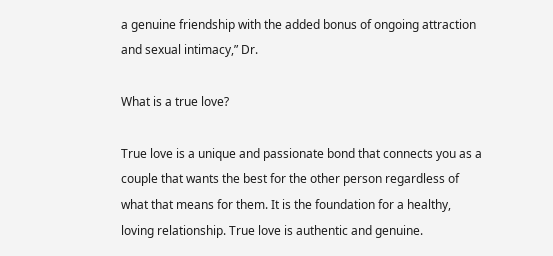a genuine friendship with the added bonus of ongoing attraction and sexual intimacy,” Dr.

What is a true love?

True love is a unique and passionate bond that connects you as a couple that wants the best for the other person regardless of what that means for them. It is the foundation for a healthy, loving relationship. True love is authentic and genuine.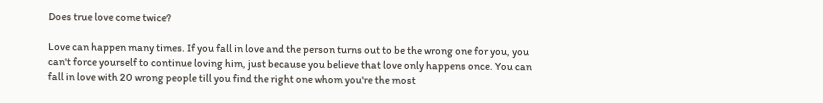Does true love come twice?

Love can happen many times. If you fall in love and the person turns out to be the wrong one for you, you can't force yourself to continue loving him, just because you believe that love only happens once. You can fall in love with 20 wrong people till you find the right one whom you're the most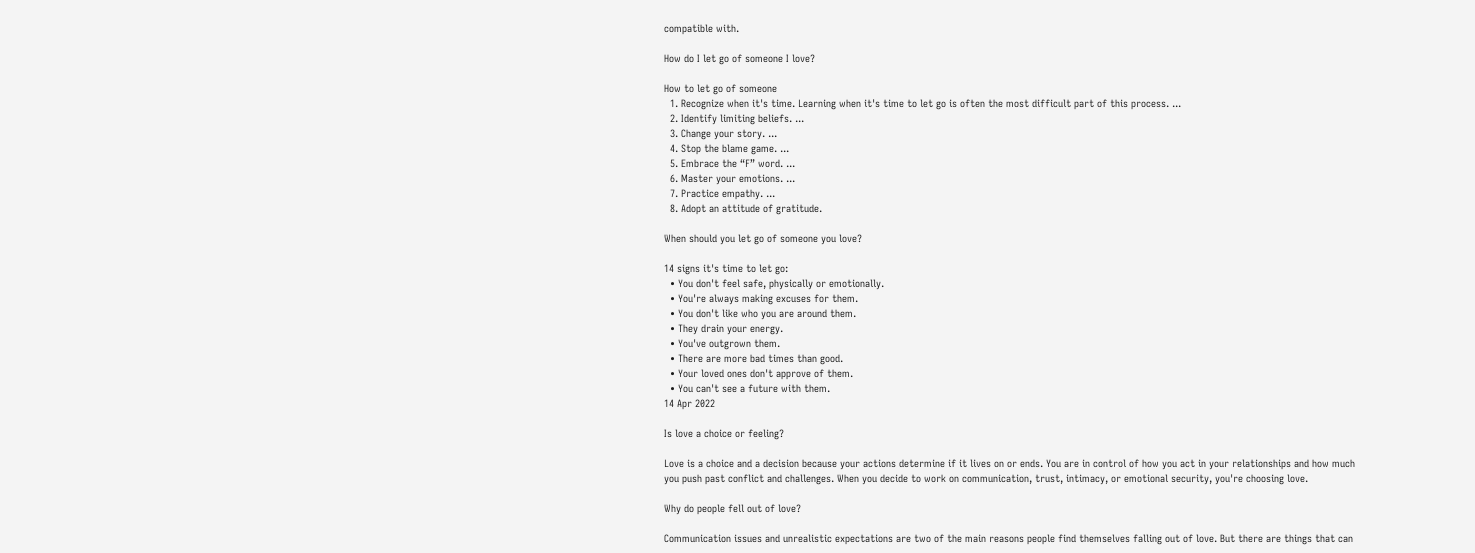compatible with.

How do I let go of someone I love?

How to let go of someone
  1. Recognize when it's time. Learning when it's time to let go is often the most difficult part of this process. ...
  2. Identify limiting beliefs. ...
  3. Change your story. ...
  4. Stop the blame game. ...
  5. Embrace the “F” word. ...
  6. Master your emotions. ...
  7. Practice empathy. ...
  8. Adopt an attitude of gratitude.

When should you let go of someone you love?

14 signs it's time to let go:
  • You don't feel safe, physically or emotionally.
  • You're always making excuses for them.
  • You don't like who you are around them.
  • They drain your energy.
  • You've outgrown them.
  • There are more bad times than good.
  • Your loved ones don't approve of them.
  • You can't see a future with them.
14 Apr 2022

Is love a choice or feeling?

Love is a choice and a decision because your actions determine if it lives on or ends. You are in control of how you act in your relationships and how much you push past conflict and challenges. When you decide to work on communication, trust, intimacy, or emotional security, you're choosing love.

Why do people fell out of love?

Communication issues and unrealistic expectations are two of the main reasons people find themselves falling out of love. But there are things that can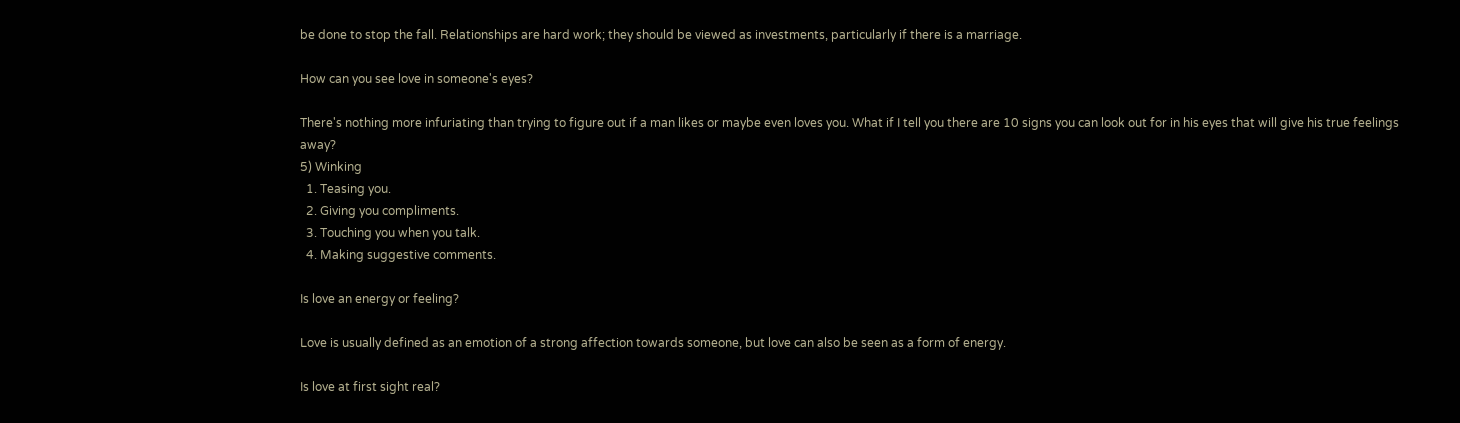be done to stop the fall. Relationships are hard work; they should be viewed as investments, particularly if there is a marriage.

How can you see love in someone's eyes?

There's nothing more infuriating than trying to figure out if a man likes or maybe even loves you. What if I tell you there are 10 signs you can look out for in his eyes that will give his true feelings away?
5) Winking
  1. Teasing you.
  2. Giving you compliments.
  3. Touching you when you talk.
  4. Making suggestive comments.

Is love an energy or feeling?

Love is usually defined as an emotion of a strong affection towards someone, but love can also be seen as a form of energy.

Is love at first sight real?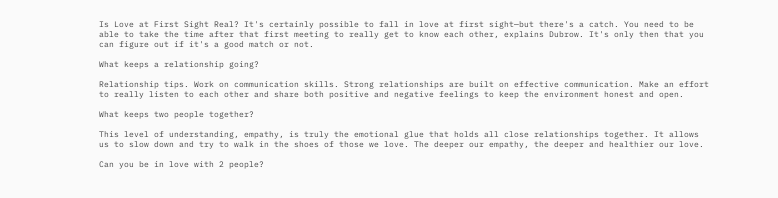Is Love at First Sight Real? It's certainly possible to fall in love at first sight—but there's a catch. You need to be able to take the time after that first meeting to really get to know each other, explains Dubrow. It's only then that you can figure out if it's a good match or not.

What keeps a relationship going?

Relationship tips. Work on communication skills. Strong relationships are built on effective communication. Make an effort to really listen to each other and share both positive and negative feelings to keep the environment honest and open.

What keeps two people together?

This level of understanding, empathy, is truly the emotional glue that holds all close relationships together. It allows us to slow down and try to walk in the shoes of those we love. The deeper our empathy, the deeper and healthier our love.

Can you be in love with 2 people?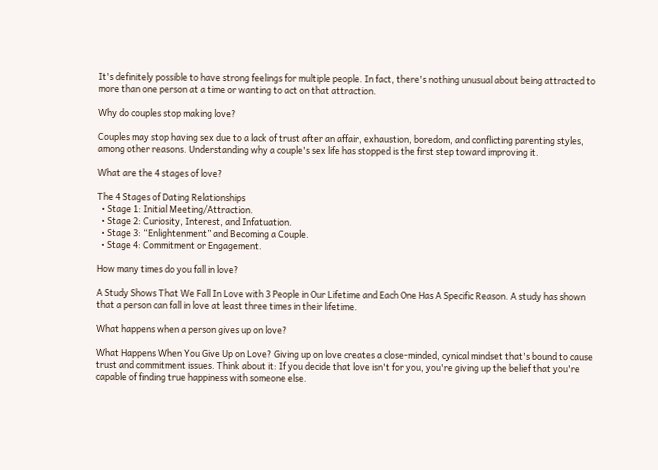It's definitely possible to have strong feelings for multiple people. In fact, there's nothing unusual about being attracted to more than one person at a time or wanting to act on that attraction.

Why do couples stop making love?

Couples may stop having sex due to a lack of trust after an affair, exhaustion, boredom, and conflicting parenting styles, among other reasons. Understanding why a couple's sex life has stopped is the first step toward improving it.

What are the 4 stages of love?

The 4 Stages of Dating Relationships
  • Stage 1: Initial Meeting/Attraction.
  • Stage 2: Curiosity, Interest, and Infatuation.
  • Stage 3: “Enlightenment” and Becoming a Couple.
  • Stage 4: Commitment or Engagement.

How many times do you fall in love?

A Study Shows That We Fall In Love with 3 People in Our Lifetime and Each One Has A Specific Reason. A study has shown that a person can fall in love at least three times in their lifetime.

What happens when a person gives up on love?

What Happens When You Give Up on Love? Giving up on love creates a close-minded, cynical mindset that's bound to cause trust and commitment issues. Think about it: If you decide that love isn't for you, you're giving up the belief that you're capable of finding true happiness with someone else.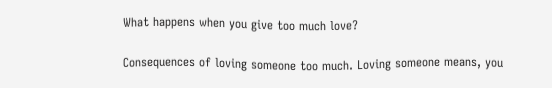What happens when you give too much love?

Consequences of loving someone too much. Loving someone means, you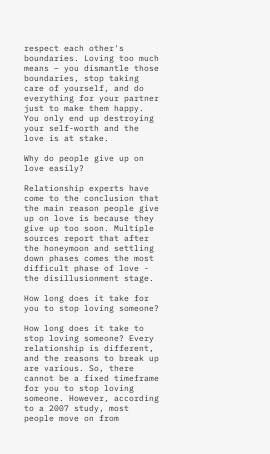respect each other's boundaries. Loving too much means – you dismantle those boundaries, stop taking care of yourself, and do everything for your partner just to make them happy. You only end up destroying your self-worth and the love is at stake.

Why do people give up on love easily?

Relationship experts have come to the conclusion that the main reason people give up on love is because they give up too soon. Multiple sources report that after the honeymoon and settling down phases comes the most difficult phase of love - the disillusionment stage.

How long does it take for you to stop loving someone?

How long does it take to stop loving someone? Every relationship is different, and the reasons to break up are various. So, there cannot be a fixed timeframe for you to stop loving someone. However, according to a 2007 study, most people move on from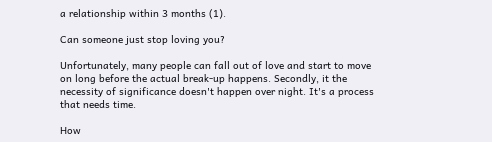a relationship within 3 months (1).

Can someone just stop loving you?

Unfortunately, many people can fall out of love and start to move on long before the actual break-up happens. Secondly, it the necessity of significance doesn't happen over night. It's a process that needs time.

How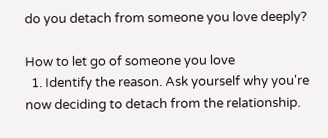do you detach from someone you love deeply?

How to let go of someone you love
  1. Identify the reason. Ask yourself why you're now deciding to detach from the relationship.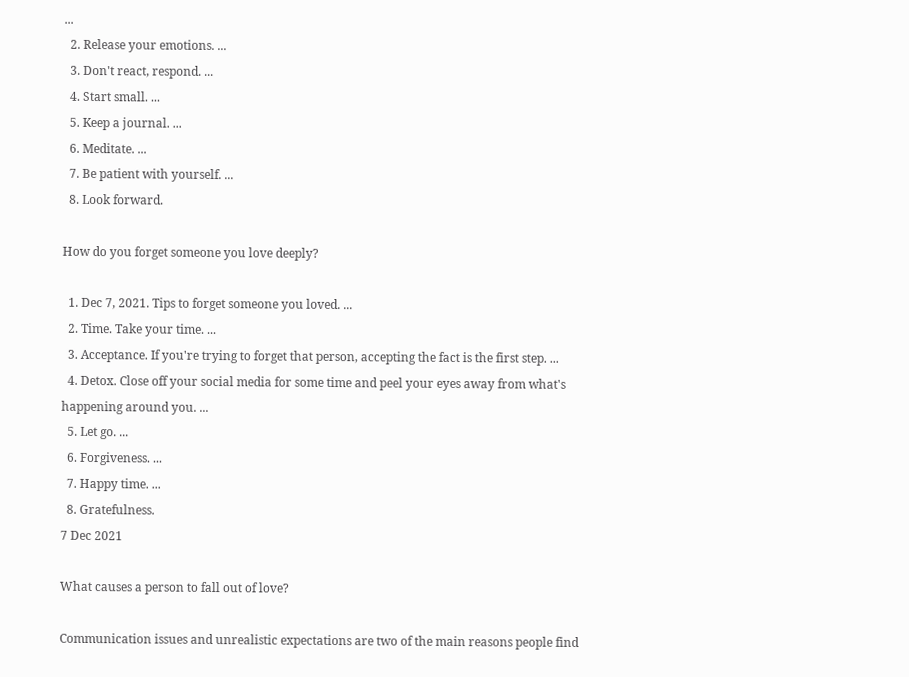...
  2. Release your emotions. ...
  3. Don't react, respond. ...
  4. Start small. ...
  5. Keep a journal. ...
  6. Meditate. ...
  7. Be patient with yourself. ...
  8. Look forward.

How do you forget someone you love deeply?

  1. Dec 7, 2021. Tips to forget someone you loved. ...
  2. Time. Take your time. ...
  3. Acceptance. If you're trying to forget that person, accepting the fact is the first step. ...
  4. Detox. Close off your social media for some time and peel your eyes away from what's happening around you. ...
  5. Let go. ...
  6. Forgiveness. ...
  7. Happy time. ...
  8. Gratefulness.
7 Dec 2021

What causes a person to fall out of love?

Communication issues and unrealistic expectations are two of the main reasons people find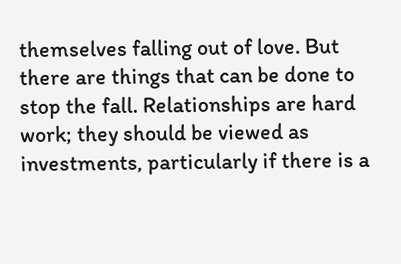themselves falling out of love. But there are things that can be done to stop the fall. Relationships are hard work; they should be viewed as investments, particularly if there is a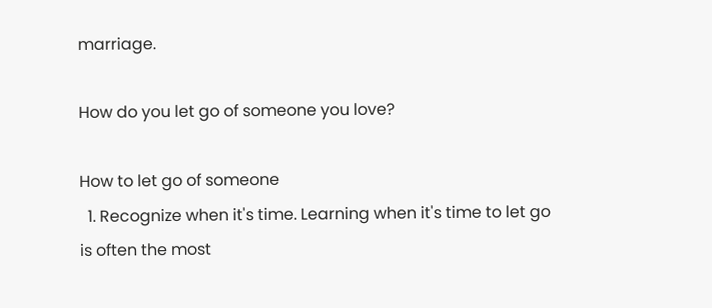marriage.

How do you let go of someone you love?

How to let go of someone
  1. Recognize when it's time. Learning when it's time to let go is often the most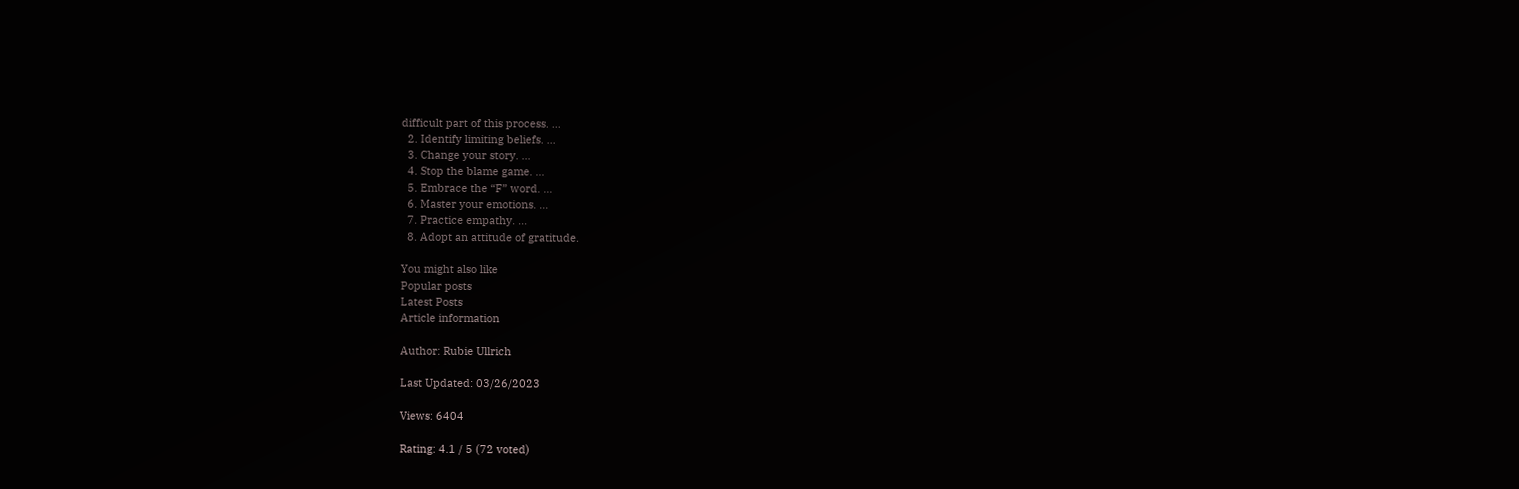difficult part of this process. ...
  2. Identify limiting beliefs. ...
  3. Change your story. ...
  4. Stop the blame game. ...
  5. Embrace the “F” word. ...
  6. Master your emotions. ...
  7. Practice empathy. ...
  8. Adopt an attitude of gratitude.

You might also like
Popular posts
Latest Posts
Article information

Author: Rubie Ullrich

Last Updated: 03/26/2023

Views: 6404

Rating: 4.1 / 5 (72 voted)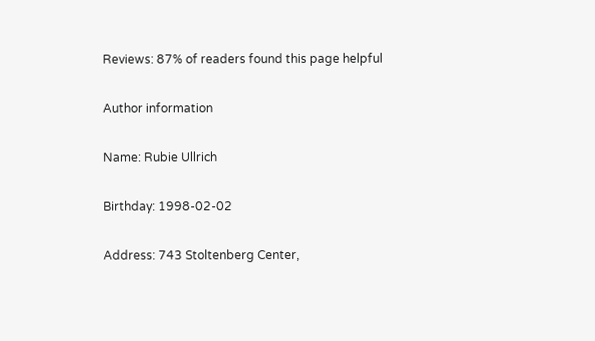Reviews: 87% of readers found this page helpful

Author information

Name: Rubie Ullrich

Birthday: 1998-02-02

Address: 743 Stoltenberg Center,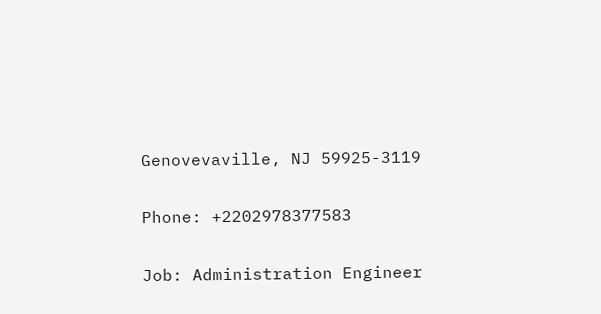Genovevaville, NJ 59925-3119

Phone: +2202978377583

Job: Administration Engineer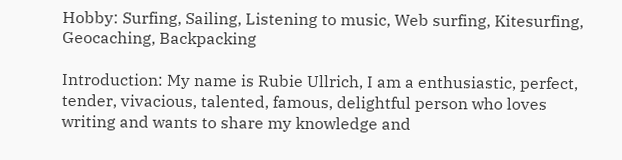Hobby: Surfing, Sailing, Listening to music, Web surfing, Kitesurfing, Geocaching, Backpacking

Introduction: My name is Rubie Ullrich, I am a enthusiastic, perfect, tender, vivacious, talented, famous, delightful person who loves writing and wants to share my knowledge and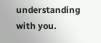understanding with you.